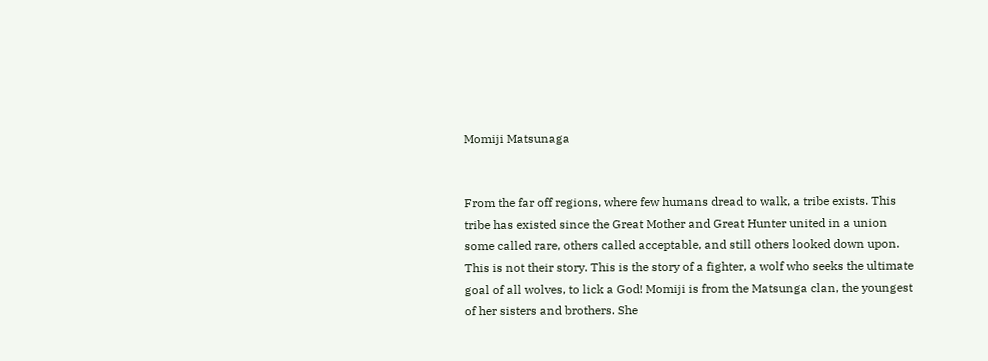Momiji Matsunaga


From the far off regions, where few humans dread to walk, a tribe exists. This tribe has existed since the Great Mother and Great Hunter united in a union some called rare, others called acceptable, and still others looked down upon. This is not their story. This is the story of a fighter, a wolf who seeks the ultimate goal of all wolves, to lick a God! Momiji is from the Matsunga clan, the youngest of her sisters and brothers. She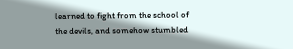learned to fight from the school of the devils, and somehow stumbled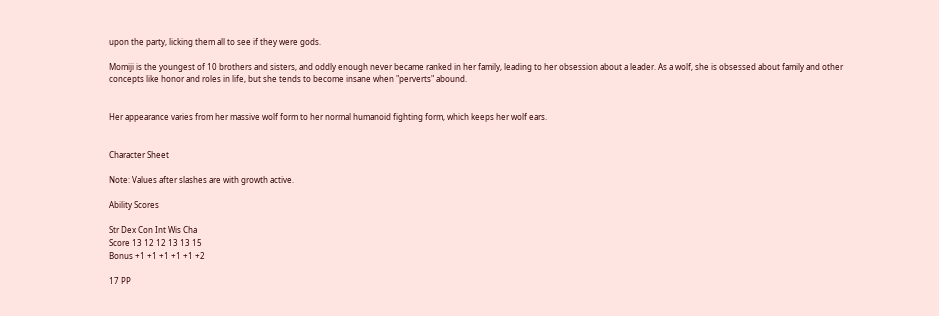upon the party, licking them all to see if they were gods.

Momiji is the youngest of 10 brothers and sisters, and oddly enough never became ranked in her family, leading to her obsession about a leader. As a wolf, she is obsessed about family and other concepts like honor and roles in life, but she tends to become insane when "perverts" abound.


Her appearance varies from her massive wolf form to her normal humanoid fighting form, which keeps her wolf ears.


Character Sheet

Note: Values after slashes are with growth active.

Ability Scores

Str Dex Con Int Wis Cha
Score 13 12 12 13 13 15
Bonus +1 +1 +1 +1 +1 +2

17 PP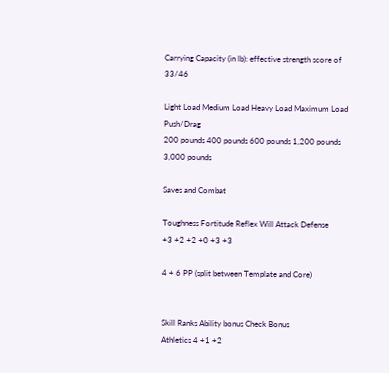Carrying Capacity (in lb): effective strength score of 33/46

Light Load Medium Load Heavy Load Maximum Load Push/Drag
200 pounds 400 pounds 600 pounds 1,200 pounds 3,000 pounds

Saves and Combat

Toughness Fortitude Reflex Will Attack Defense
+3 +2 +2 +0 +3 +3

4 + 6 PP (split between Template and Core)


Skill Ranks Ability bonus Check Bonus
Athletics 4 +1 +2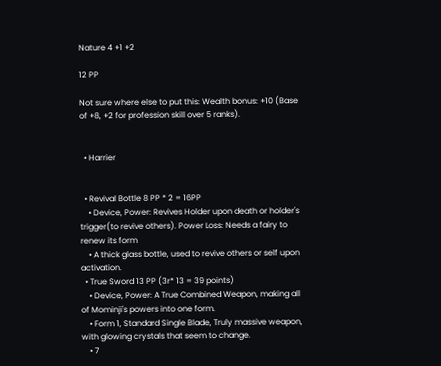Nature 4 +1 +2

12 PP

Not sure where else to put this: Wealth bonus: +10 (Base of +8, +2 for profession skill over 5 ranks).


  • Harrier


  • Revival Bottle 8 PP * 2 = 16PP
    • Device, Power: Revives Holder upon death or holder's trigger(to revive others). Power Loss: Needs a fairy to renew its form
    • A thick glass bottle, used to revive others or self upon activation.
  • True Sword 13 PP (3r* 13 = 39 points)
    • Device, Power: A True Combined Weapon, making all of Mominji's powers into one form.
    • Form 1, Standard Single Blade, Truly massive weapon, with glowing crystals that seem to change.
    • 7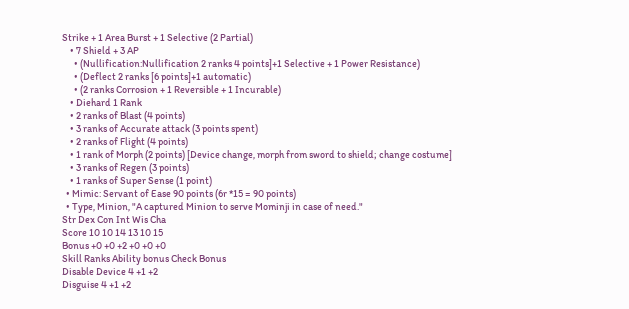Strike + 1 Area Burst + 1 Selective (2 Partial)
    • 7 Shield + 3 AP
      • (Nullification:Nullification 2 ranks 4 points]+1 Selective + 1 Power Resistance)
      • (Deflect 2 ranks [6 points]+1 automatic)
      • (2 ranks Corrosion + 1 Reversible + 1 Incurable)
    • Diehard 1 Rank
    • 2 ranks of Blast (4 points)
    • 3 ranks of Accurate attack (3 points spent)
    • 2 ranks of Flight (4 points)
    • 1 rank of Morph (2 points) [Device change, morph from sword to shield; change costume]
    • 3 ranks of Regen (3 points)
    • 1 ranks of Super Sense (1 point)
  • Mimic: Servant of Ease 90 points (6r *15 = 90 points)
  • Type, Minion, "A captured Minion to serve Mominji in case of need."
Str Dex Con Int Wis Cha
Score 10 10 14 13 10 15
Bonus +0 +0 +2 +0 +0 +0
Skill Ranks Ability bonus Check Bonus
Disable Device 4 +1 +2
Disguise 4 +1 +2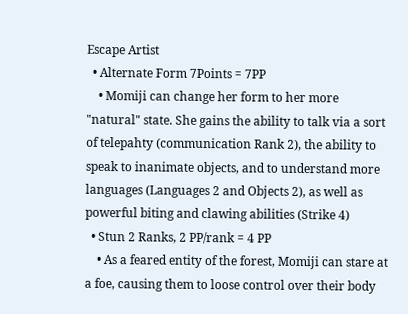Escape Artist
  • Alternate Form 7Points = 7PP
    • Momiji can change her form to her more "natural" state. She gains the ability to talk via a sort of telepahty (communication Rank 2), the ability to speak to inanimate objects, and to understand more languages (Languages 2 and Objects 2), as well as powerful biting and clawing abilities (Strike 4)
  • Stun 2 Ranks, 2 PP/rank = 4 PP
    • As a feared entity of the forest, Momiji can stare at a foe, causing them to loose control over their body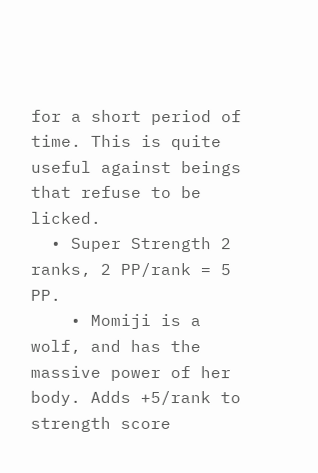for a short period of time. This is quite useful against beings that refuse to be licked.
  • Super Strength 2 ranks, 2 PP/rank = 5 PP.
    • Momiji is a wolf, and has the massive power of her body. Adds +5/rank to strength score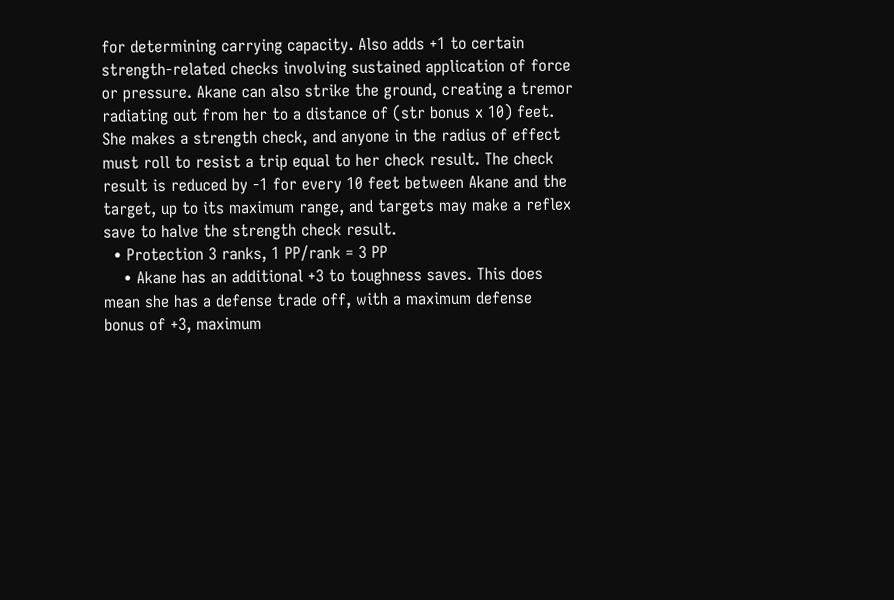for determining carrying capacity. Also adds +1 to certain strength-related checks involving sustained application of force or pressure. Akane can also strike the ground, creating a tremor radiating out from her to a distance of (str bonus x 10) feet. She makes a strength check, and anyone in the radius of effect must roll to resist a trip equal to her check result. The check result is reduced by -1 for every 10 feet between Akane and the target, up to its maximum range, and targets may make a reflex save to halve the strength check result.
  • Protection 3 ranks, 1 PP/rank = 3 PP
    • Akane has an additional +3 to toughness saves. This does mean she has a defense trade off, with a maximum defense bonus of +3, maximum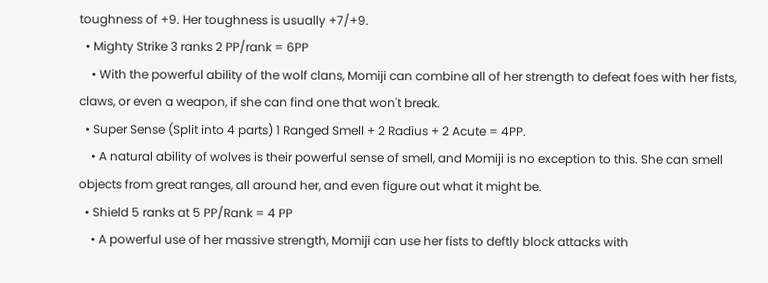toughness of +9. Her toughness is usually +7/+9.
  • Mighty Strike 3 ranks 2 PP/rank = 6PP
    • With the powerful ability of the wolf clans, Momiji can combine all of her strength to defeat foes with her fists, claws, or even a weapon, if she can find one that won't break.
  • Super Sense (Split into 4 parts) 1 Ranged Smell + 2 Radius + 2 Acute = 4PP.
    • A natural ability of wolves is their powerful sense of smell, and Momiji is no exception to this. She can smell objects from great ranges, all around her, and even figure out what it might be.
  • Shield 5 ranks at 5 PP/Rank = 4 PP
    • A powerful use of her massive strength, Momiji can use her fists to deftly block attacks with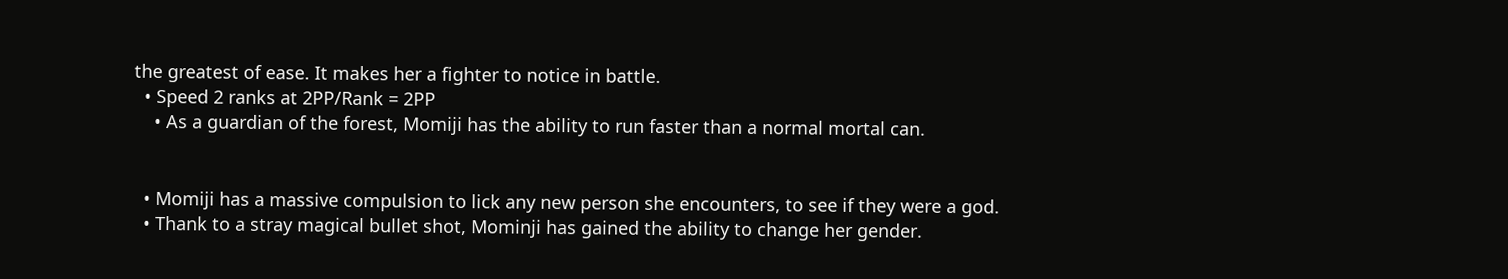the greatest of ease. It makes her a fighter to notice in battle.
  • Speed 2 ranks at 2PP/Rank = 2PP
    • As a guardian of the forest, Momiji has the ability to run faster than a normal mortal can.


  • Momiji has a massive compulsion to lick any new person she encounters, to see if they were a god.
  • Thank to a stray magical bullet shot, Mominji has gained the ability to change her gender.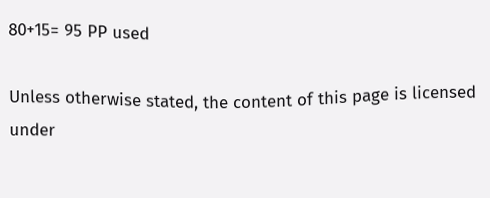80+15= 95 PP used

Unless otherwise stated, the content of this page is licensed under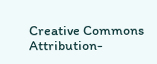Creative Commons Attribution-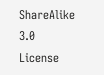ShareAlike 3.0 License